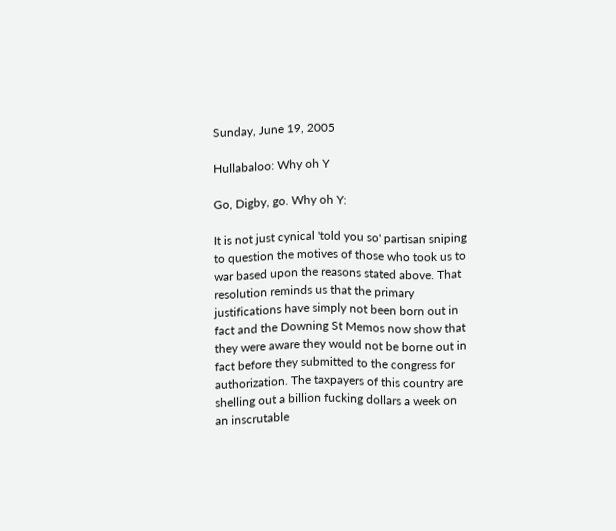Sunday, June 19, 2005

Hullabaloo: Why oh Y

Go, Digby, go. Why oh Y:

It is not just cynical 'told you so' partisan sniping to question the motives of those who took us to war based upon the reasons stated above. That resolution reminds us that the primary justifications have simply not been born out in fact and the Downing St Memos now show that they were aware they would not be borne out in fact before they submitted to the congress for authorization. The taxpayers of this country are shelling out a billion fucking dollars a week on an inscrutable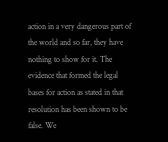action in a very dangerous part of the world and so far, they have nothing to show for it. The evidence that formed the legal bases for action as stated in that resolution has been shown to be false. We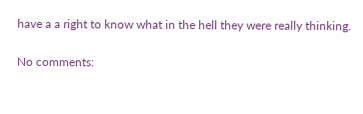have a a right to know what in the hell they were really thinking.

No comments: